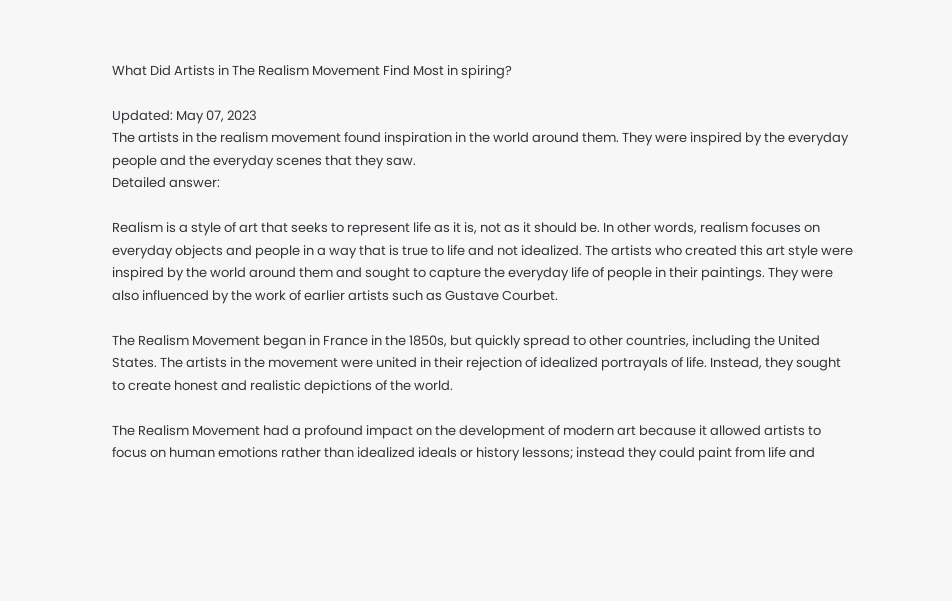What Did Artists in The Realism Movement Find Most in spiring?

Updated: May 07, 2023
The artists in the realism movement found inspiration in the world around them. They were inspired by the everyday people and the everyday scenes that they saw.
Detailed answer:

Realism is a style of art that seeks to represent life as it is, not as it should be. In other words, realism focuses on everyday objects and people in a way that is true to life and not idealized. The artists who created this art style were inspired by the world around them and sought to capture the everyday life of people in their paintings. They were also influenced by the work of earlier artists such as Gustave Courbet.

The Realism Movement began in France in the 1850s, but quickly spread to other countries, including the United States. The artists in the movement were united in their rejection of idealized portrayals of life. Instead, they sought to create honest and realistic depictions of the world.

The Realism Movement had a profound impact on the development of modern art because it allowed artists to focus on human emotions rather than idealized ideals or history lessons; instead they could paint from life and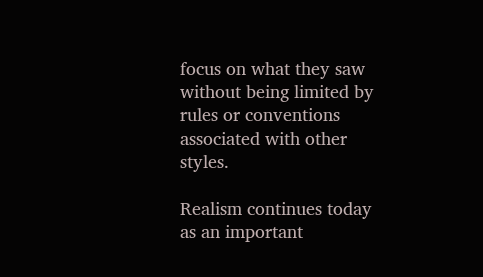focus on what they saw without being limited by rules or conventions associated with other styles.

Realism continues today as an important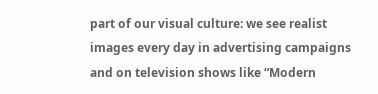part of our visual culture: we see realist images every day in advertising campaigns and on television shows like “Modern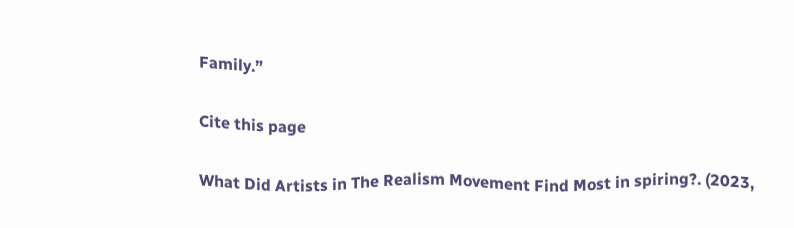Family.”

Cite this page

What Did Artists in The Realism Movement Find Most in spiring?. (2023,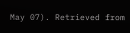May 07). Retrieved from